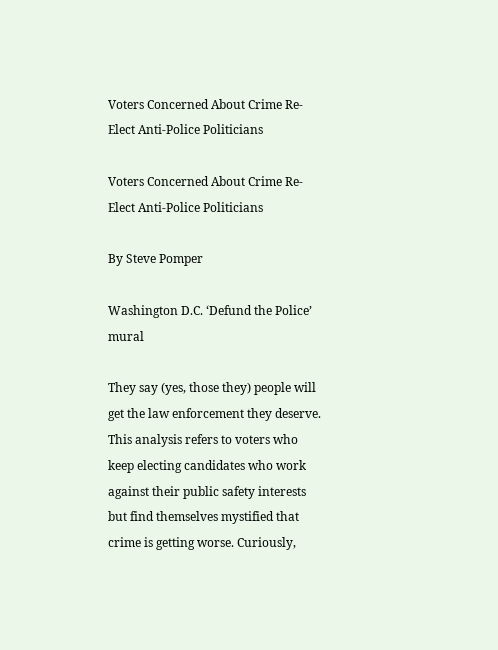Voters Concerned About Crime Re-Elect Anti-Police Politicians

Voters Concerned About Crime Re-Elect Anti-Police Politicians

By Steve Pomper

Washington D.C. ‘Defund the Police’ mural

They say (yes, those they) people will get the law enforcement they deserve. This analysis refers to voters who keep electing candidates who work against their public safety interests but find themselves mystified that crime is getting worse. Curiously,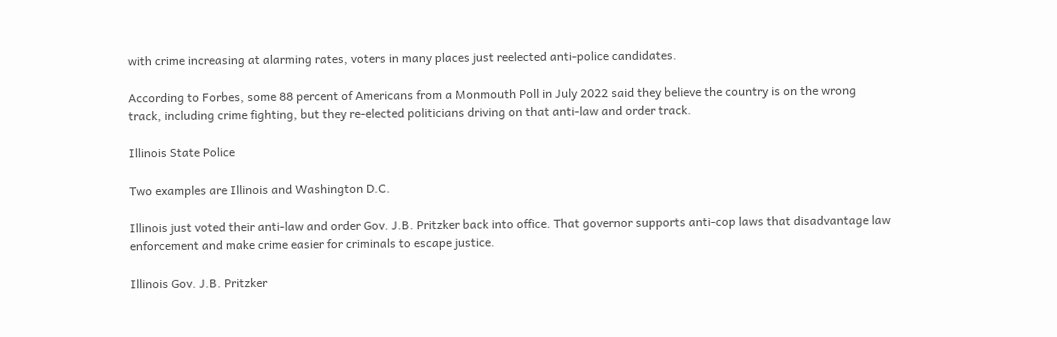with crime increasing at alarming rates, voters in many places just reelected anti-police candidates.

According to Forbes, some 88 percent of Americans from a Monmouth Poll in July 2022 said they believe the country is on the wrong track, including crime fighting, but they re-elected politicians driving on that anti-law and order track.

Illinois State Police

Two examples are Illinois and Washington D.C.

Illinois just voted their anti-law and order Gov. J.B. Pritzker back into office. That governor supports anti-cop laws that disadvantage law enforcement and make crime easier for criminals to escape justice.

Illinois Gov. J.B. Pritzker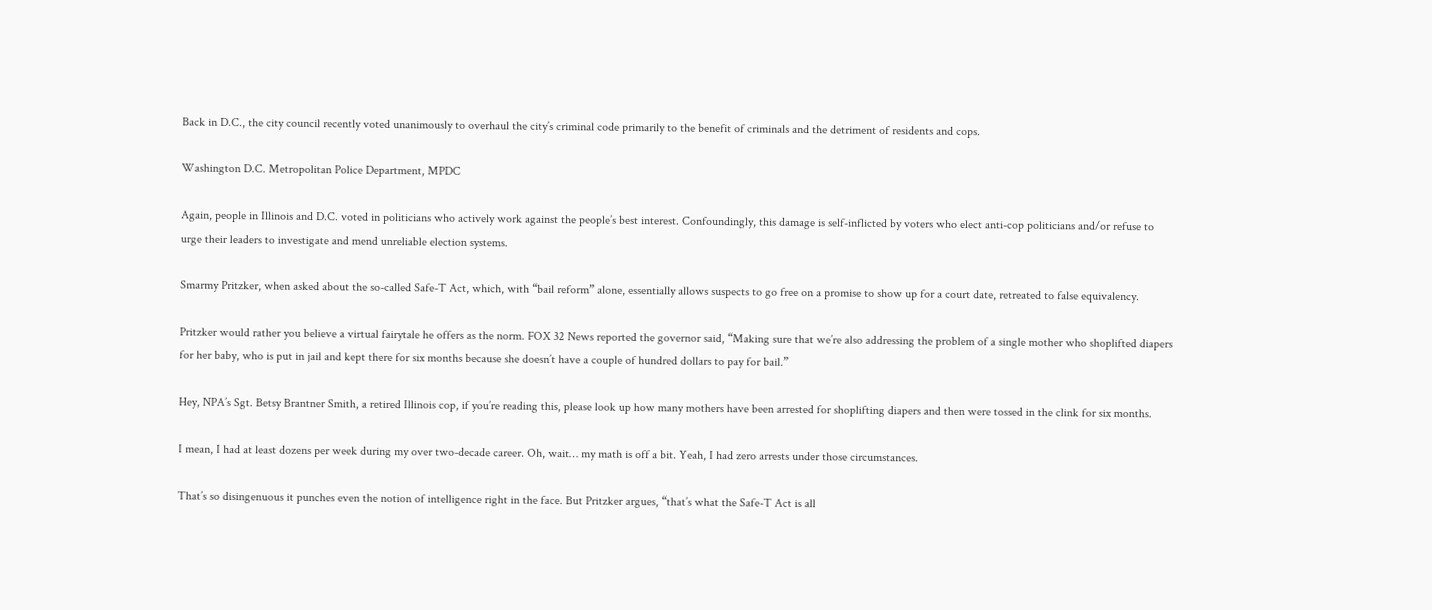Back in D.C., the city council recently voted unanimously to overhaul the city’s criminal code primarily to the benefit of criminals and the detriment of residents and cops.

Washington D.C. Metropolitan Police Department, MPDC

Again, people in Illinois and D.C. voted in politicians who actively work against the people’s best interest. Confoundingly, this damage is self-inflicted by voters who elect anti-cop politicians and/or refuse to urge their leaders to investigate and mend unreliable election systems.

Smarmy Pritzker, when asked about the so-called Safe-T Act, which, with “bail reform” alone, essentially allows suspects to go free on a promise to show up for a court date, retreated to false equivalency.

Pritzker would rather you believe a virtual fairytale he offers as the norm. FOX 32 News reported the governor said, “Making sure that we’re also addressing the problem of a single mother who shoplifted diapers for her baby, who is put in jail and kept there for six months because she doesn’t have a couple of hundred dollars to pay for bail.”

Hey, NPA’s Sgt. Betsy Brantner Smith, a retired Illinois cop, if you’re reading this, please look up how many mothers have been arrested for shoplifting diapers and then were tossed in the clink for six months.

I mean, I had at least dozens per week during my over two-decade career. Oh, wait… my math is off a bit. Yeah, I had zero arrests under those circumstances.

That’s so disingenuous it punches even the notion of intelligence right in the face. But Pritzker argues, “that’s what the Safe-T Act is all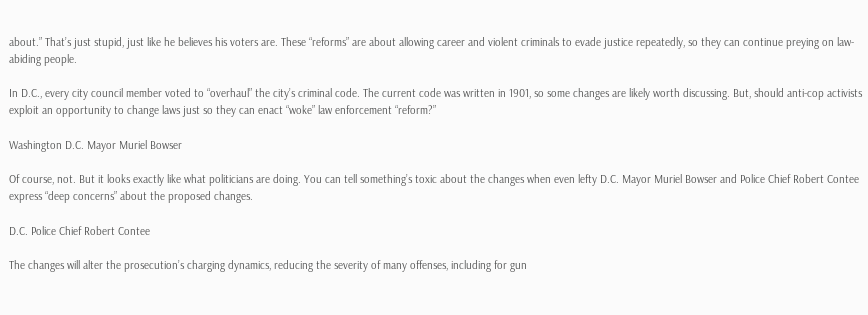about.” That’s just stupid, just like he believes his voters are. These “reforms” are about allowing career and violent criminals to evade justice repeatedly, so they can continue preying on law-abiding people.

In D.C., every city council member voted to “overhaul” the city’s criminal code. The current code was written in 1901, so some changes are likely worth discussing. But, should anti-cop activists exploit an opportunity to change laws just so they can enact “woke” law enforcement “reform?”

Washington D.C. Mayor Muriel Bowser

Of course, not. But it looks exactly like what politicians are doing. You can tell something’s toxic about the changes when even lefty D.C. Mayor Muriel Bowser and Police Chief Robert Contee express “deep concerns” about the proposed changes.

D.C. Police Chief Robert Contee

The changes will alter the prosecution’s charging dynamics, reducing the severity of many offenses, including for gun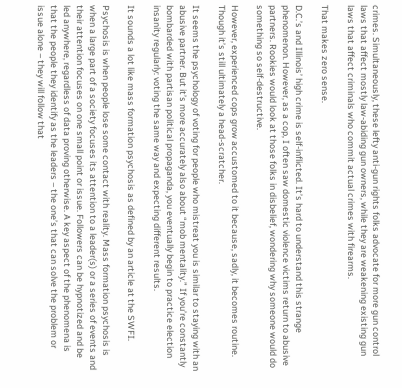crimes. Simultaneously, these lefty anti-gun rights folks advocate for more gun control laws that affect mostly law-abiding gun owners, while they are weakening existing gun laws that affect criminals who commit actual crimes with firearms.

That makes zero sense.

D.C.’s and Illinois’ high crime is self-inflicted. It’s hard to understand this strange phenomenon. However, as a cop, I often saw domestic violence victims return to abusive partners. Rookies would look at those folks in disbelief, wondering why someone would do something so self-destructive.

However, experienced cops grow accustomed to it because, sadly, it becomes routine. Though it’s still ultimately a head-scratcher.

It seems the psychology of voting for people who mistreat you is similar to staying with an abusive partner. But it’s more accurately also about “mob mentality.” If you’re constantly bombarded with partisan political propaganda, you eventually begin to practice election insanity regularly: voting the same way and expecting different results.

It sounds a lot like mass formation psychosis as defined by an article at the SWFI.

Psychosis is when people lose some contact with reality. Mass formation psychosis is when a large part of a society focuses its attention to a leader(s) or a series of events and their attention focuses on one small point or issue. Followers can be hypnotized and be led anywhere, regardless of data proving otherwise. A key aspect of the phenomena is that the people they identify as the leaders – the one’s that can solve the problem or issue alone – they will follow that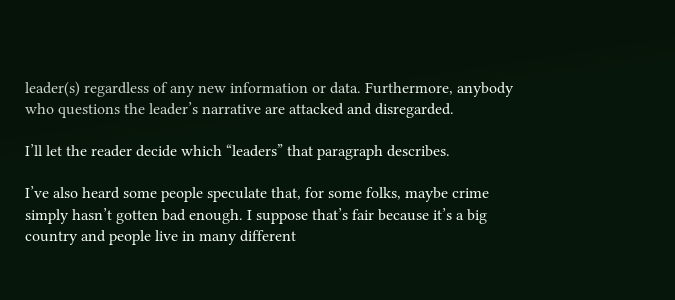leader(s) regardless of any new information or data. Furthermore, anybody who questions the leader’s narrative are attacked and disregarded.

I’ll let the reader decide which “leaders” that paragraph describes.

I’ve also heard some people speculate that, for some folks, maybe crime simply hasn’t gotten bad enough. I suppose that’s fair because it’s a big country and people live in many different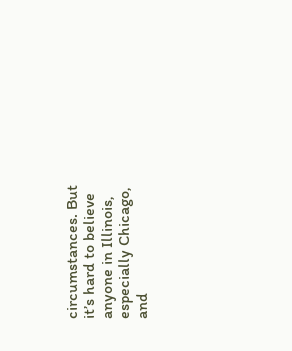circumstances. But it’s hard to believe anyone in Illinois, especially Chicago, and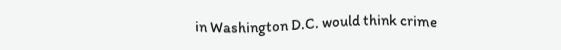in Washington D.C. would think crime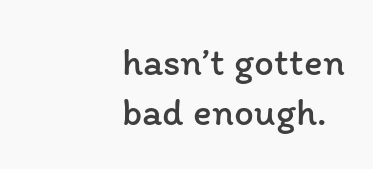hasn’t gotten bad enough.